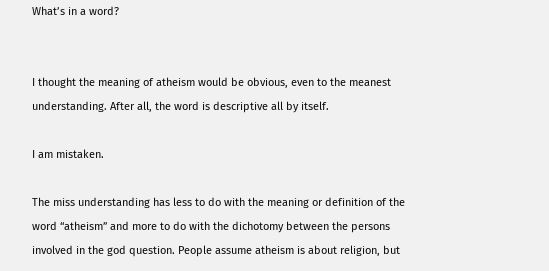What’s in a word?


I thought the meaning of atheism would be obvious, even to the meanest understanding. After all, the word is descriptive all by itself.

I am mistaken.

The miss understanding has less to do with the meaning or definition of the word “atheism” and more to do with the dichotomy between the persons involved in the god question. People assume atheism is about religion, but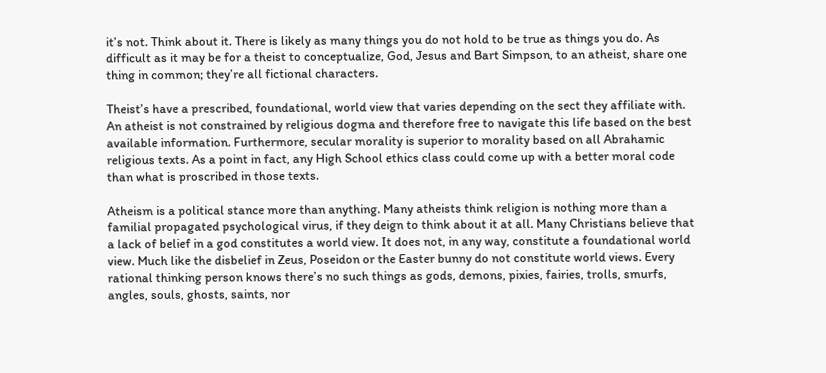it’s not. Think about it. There is likely as many things you do not hold to be true as things you do. As difficult as it may be for a theist to conceptualize, God, Jesus and Bart Simpson, to an atheist, share one thing in common; they’re all fictional characters.

Theist’s have a prescribed, foundational, world view that varies depending on the sect they affiliate with. An atheist is not constrained by religious dogma and therefore free to navigate this life based on the best available information. Furthermore, secular morality is superior to morality based on all Abrahamic religious texts. As a point in fact, any High School ethics class could come up with a better moral code than what is proscribed in those texts.

Atheism is a political stance more than anything. Many atheists think religion is nothing more than a familial propagated psychological virus, if they deign to think about it at all. Many Christians believe that a lack of belief in a god constitutes a world view. It does not, in any way, constitute a foundational world view. Much like the disbelief in Zeus, Poseidon or the Easter bunny do not constitute world views. Every rational thinking person knows there’s no such things as gods, demons, pixies, fairies, trolls, smurfs, angles, souls, ghosts, saints, nor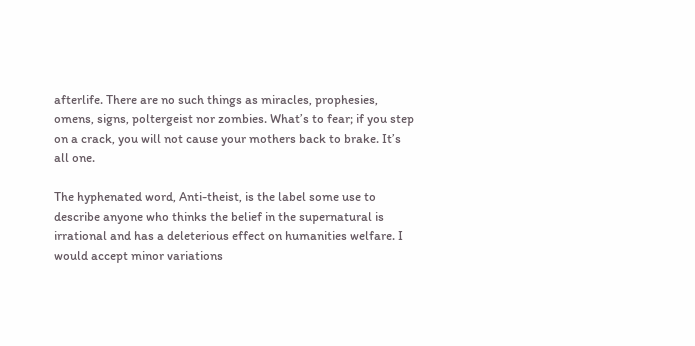afterlife. There are no such things as miracles, prophesies, omens, signs, poltergeist nor zombies. What’s to fear; if you step on a crack, you will not cause your mothers back to brake. It’s all one.

The hyphenated word, Anti-theist, is the label some use to describe anyone who thinks the belief in the supernatural is irrational and has a deleterious effect on humanities welfare. I would accept minor variations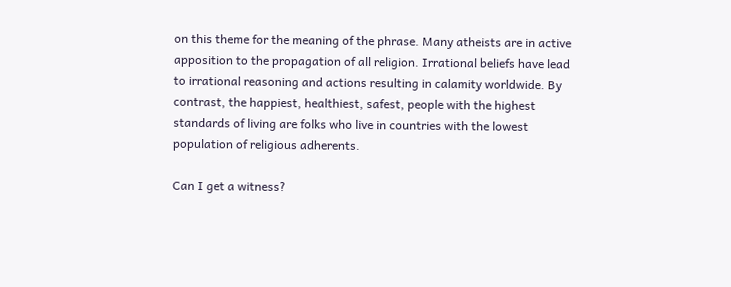on this theme for the meaning of the phrase. Many atheists are in active apposition to the propagation of all religion. Irrational beliefs have lead to irrational reasoning and actions resulting in calamity worldwide. By contrast, the happiest, healthiest, safest, people with the highest standards of living are folks who live in countries with the lowest population of religious adherents.

Can I get a witness?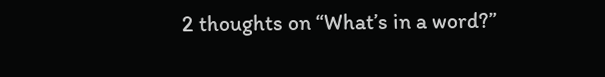2 thoughts on “What’s in a word?”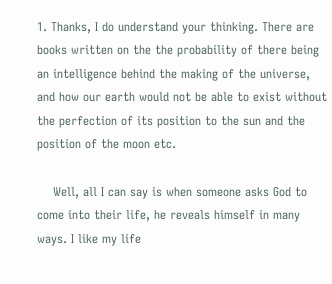1. Thanks, I do understand your thinking. There are books written on the the probability of there being an intelligence behind the making of the universe, and how our earth would not be able to exist without the perfection of its position to the sun and the position of the moon etc.

    Well, all I can say is when someone asks God to come into their life, he reveals himself in many ways. I like my life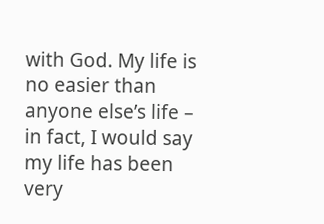with God. My life is no easier than anyone else’s life – in fact, I would say my life has been very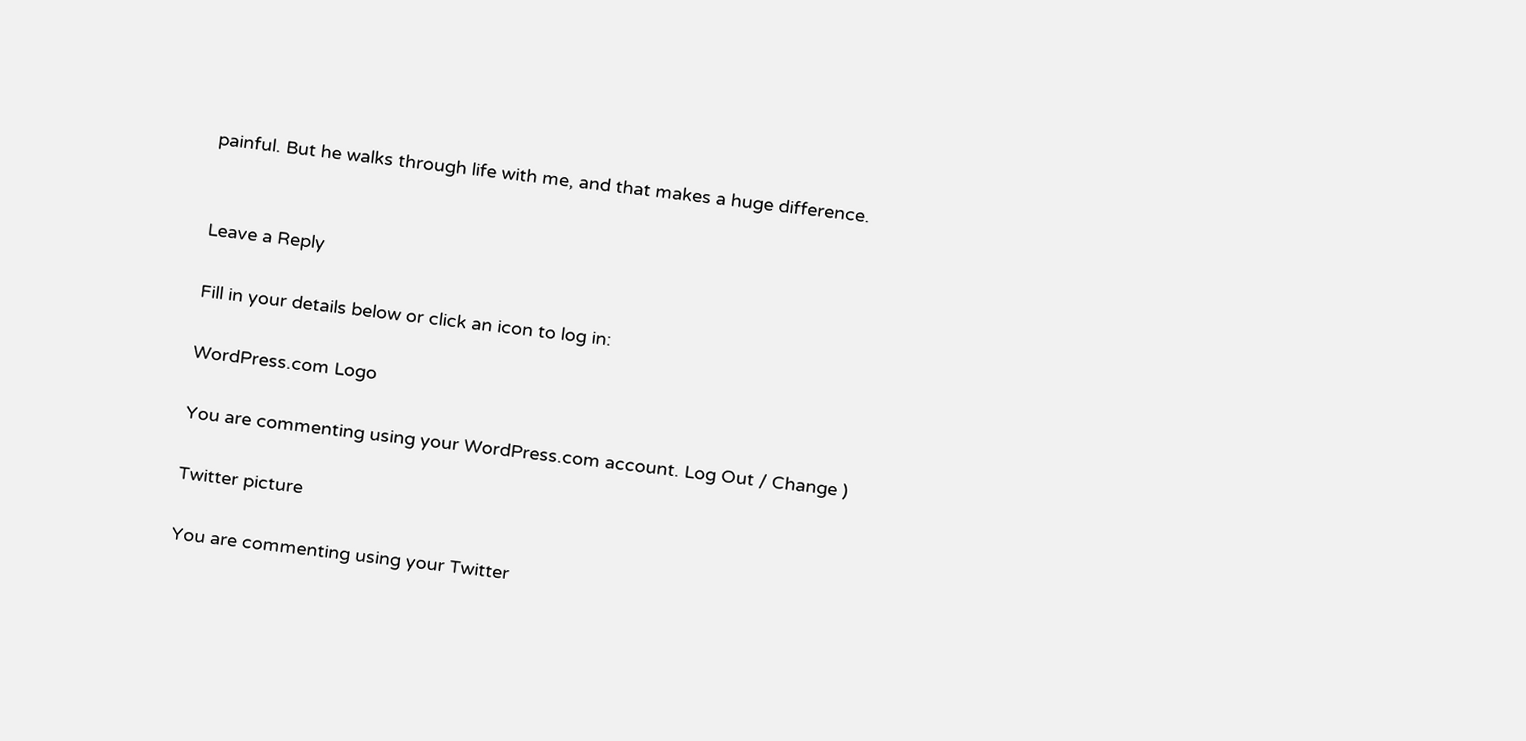painful. But he walks through life with me, and that makes a huge difference.


Leave a Reply

Fill in your details below or click an icon to log in:

WordPress.com Logo

You are commenting using your WordPress.com account. Log Out / Change )

Twitter picture

You are commenting using your Twitter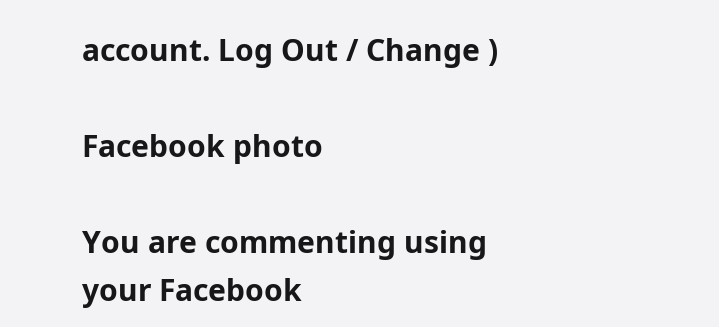account. Log Out / Change )

Facebook photo

You are commenting using your Facebook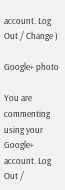account. Log Out / Change )

Google+ photo

You are commenting using your Google+ account. Log Out /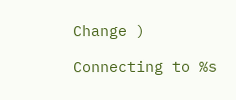Change )

Connecting to %s